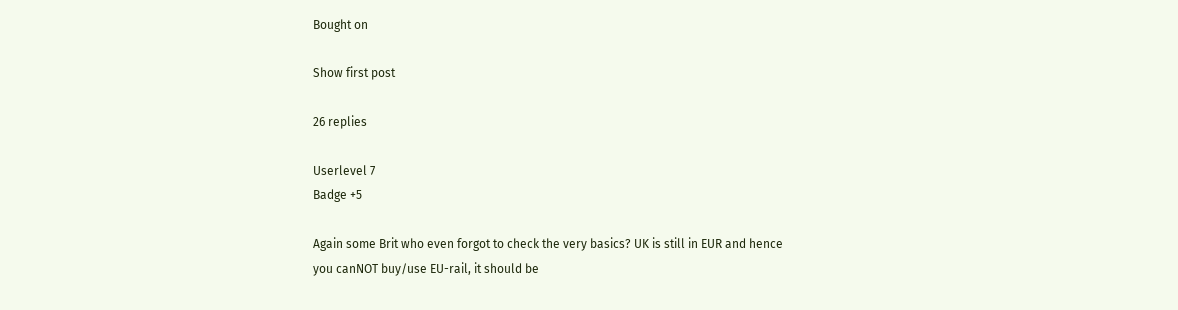Bought on

Show first post

26 replies

Userlevel 7
Badge +5

Again some Brit who even forgot to check the very basics? UK is still in EUR and hence you canNOT buy/use EU-rail, it should be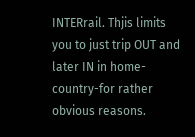INTERrail. Thjis limits you to just trip OUT and later IN in home-country-for rather obvious reasons.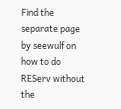Find the separate page by seewulf on how to do REServ without the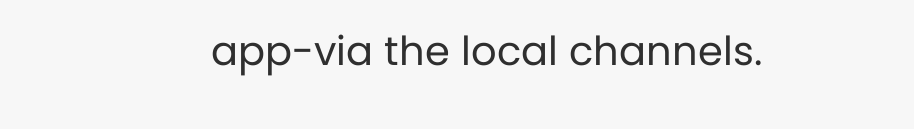app-via the local channels.